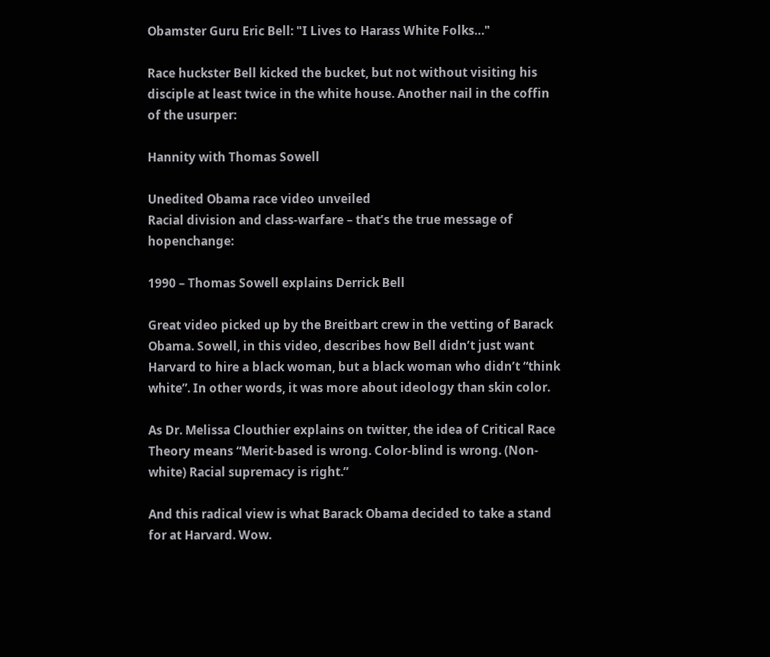Obamster Guru Eric Bell: "I Lives to Harass White Folks…"

Race huckster Bell kicked the bucket, but not without visiting his disciple at least twice in the white house. Another nail in the coffin of the usurper:

Hannity with Thomas Sowell

Unedited Obama race video unveiled
Racial division and class-warfare – that’s the true message of hopenchange:

1990 – Thomas Sowell explains Derrick Bell

Great video picked up by the Breitbart crew in the vetting of Barack Obama. Sowell, in this video, describes how Bell didn’t just want Harvard to hire a black woman, but a black woman who didn’t “think white”. In other words, it was more about ideology than skin color.

As Dr. Melissa Clouthier explains on twitter, the idea of Critical Race Theory means “Merit-based is wrong. Color-blind is wrong. (Non-white) Racial supremacy is right.”

And this radical view is what Barack Obama decided to take a stand for at Harvard. Wow.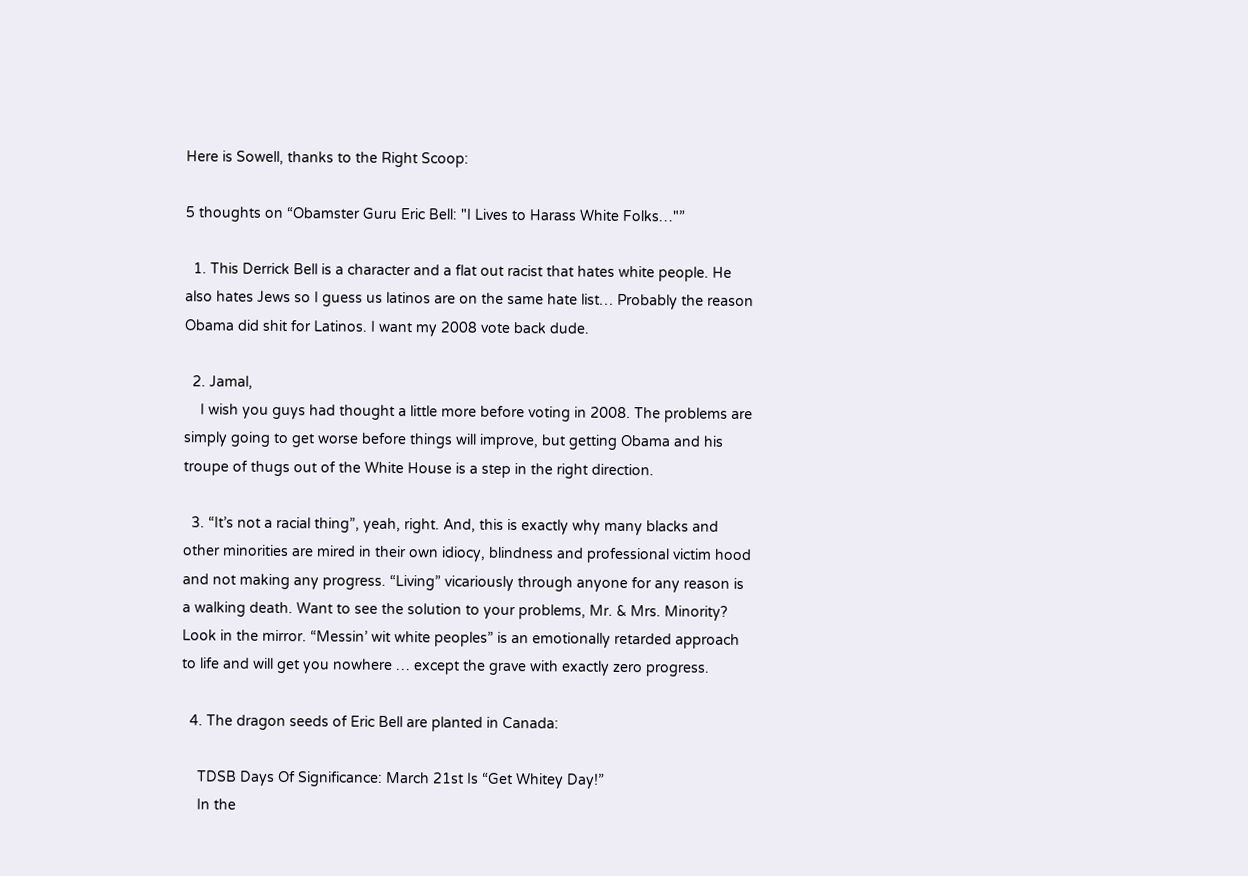Here is Sowell, thanks to the Right Scoop:

5 thoughts on “Obamster Guru Eric Bell: "I Lives to Harass White Folks…"”

  1. This Derrick Bell is a character and a flat out racist that hates white people. He also hates Jews so I guess us latinos are on the same hate list… Probably the reason Obama did shit for Latinos. I want my 2008 vote back dude.

  2. Jamal,
    I wish you guys had thought a little more before voting in 2008. The problems are simply going to get worse before things will improve, but getting Obama and his troupe of thugs out of the White House is a step in the right direction.

  3. “It’s not a racial thing”, yeah, right. And, this is exactly why many blacks and other minorities are mired in their own idiocy, blindness and professional victim hood and not making any progress. “Living” vicariously through anyone for any reason is a walking death. Want to see the solution to your problems, Mr. & Mrs. Minority? Look in the mirror. “Messin’ wit white peoples” is an emotionally retarded approach to life and will get you nowhere … except the grave with exactly zero progress.

  4. The dragon seeds of Eric Bell are planted in Canada:

    TDSB Days Of Significance: March 21st Is “Get Whitey Day!”
    In the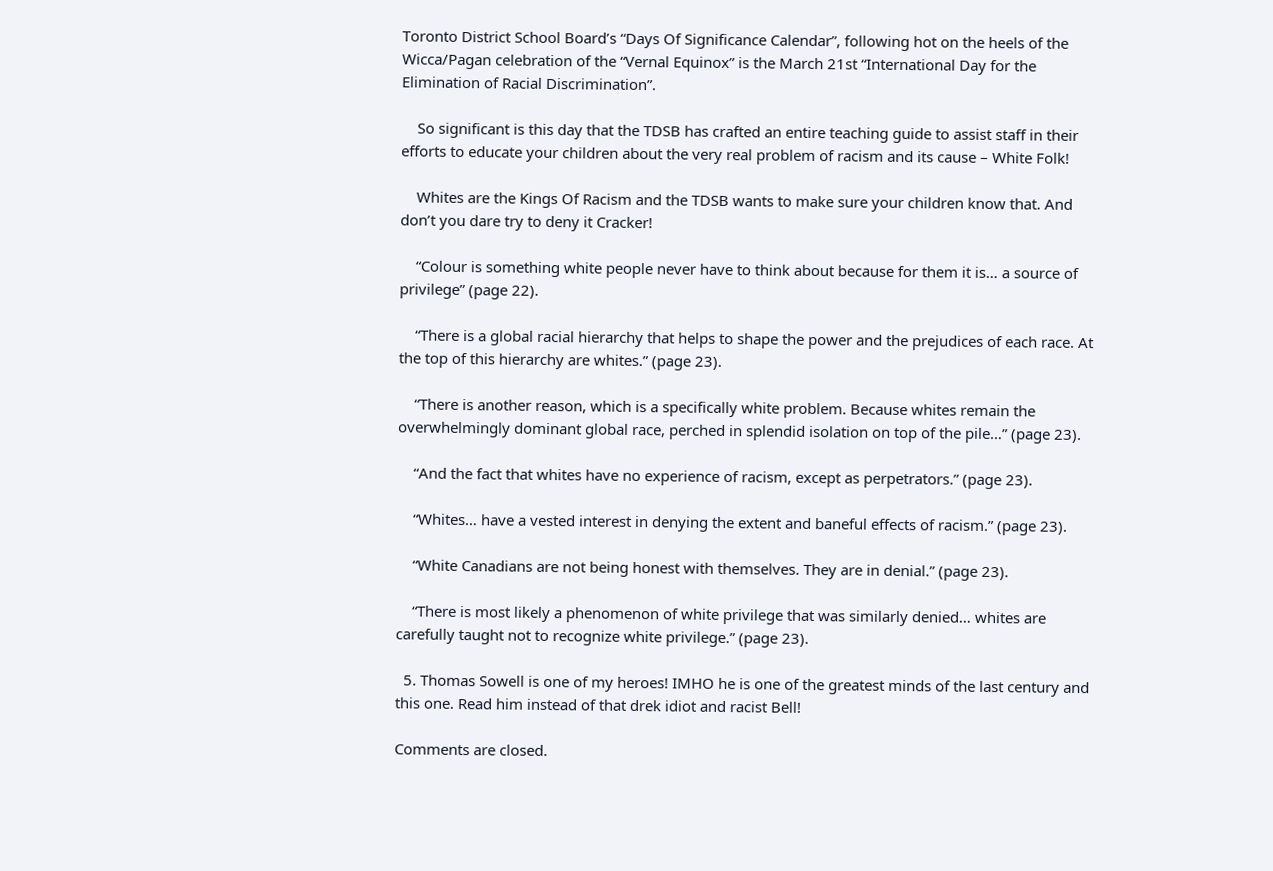Toronto District School Board’s “Days Of Significance Calendar”, following hot on the heels of the Wicca/Pagan celebration of the “Vernal Equinox” is the March 21st “International Day for the Elimination of Racial Discrimination”.

    So significant is this day that the TDSB has crafted an entire teaching guide to assist staff in their efforts to educate your children about the very real problem of racism and its cause – White Folk!

    Whites are the Kings Of Racism and the TDSB wants to make sure your children know that. And don’t you dare try to deny it Cracker!

    “Colour is something white people never have to think about because for them it is… a source of privilege” (page 22).

    “There is a global racial hierarchy that helps to shape the power and the prejudices of each race. At the top of this hierarchy are whites.” (page 23).

    “There is another reason, which is a specifically white problem. Because whites remain the overwhelmingly dominant global race, perched in splendid isolation on top of the pile…” (page 23).

    “And the fact that whites have no experience of racism, except as perpetrators.” (page 23).

    “Whites… have a vested interest in denying the extent and baneful effects of racism.” (page 23).

    “White Canadians are not being honest with themselves. They are in denial.” (page 23).

    “There is most likely a phenomenon of white privilege that was similarly denied… whites are carefully taught not to recognize white privilege.” (page 23).

  5. Thomas Sowell is one of my heroes! IMHO he is one of the greatest minds of the last century and this one. Read him instead of that drek idiot and racist Bell!

Comments are closed.